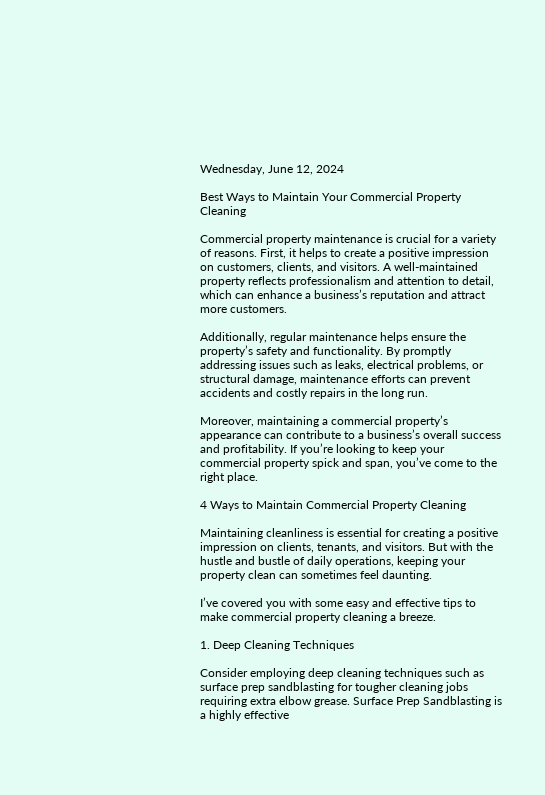Wednesday, June 12, 2024

Best Ways to Maintain Your Commercial Property Cleaning

Commercial property maintenance is crucial for a variety of reasons. First, it helps to create a positive impression on customers, clients, and visitors. A well-maintained property reflects professionalism and attention to detail, which can enhance a business’s reputation and attract more customers.

Additionally, regular maintenance helps ensure the property’s safety and functionality. By promptly addressing issues such as leaks, electrical problems, or structural damage, maintenance efforts can prevent accidents and costly repairs in the long run.

Moreover, maintaining a commercial property’s appearance can contribute to a business’s overall success and profitability. If you’re looking to keep your commercial property spick and span, you’ve come to the right place.

4 Ways to Maintain Commercial Property Cleaning

Maintaining cleanliness is essential for creating a positive impression on clients, tenants, and visitors. But with the hustle and bustle of daily operations, keeping your property clean can sometimes feel daunting.

I’ve covered you with some easy and effective tips to make commercial property cleaning a breeze.

1. Deep Cleaning Techniques

Consider employing deep cleaning techniques such as surface prep sandblasting for tougher cleaning jobs requiring extra elbow grease. Surface Prep Sandblasting is a highly effective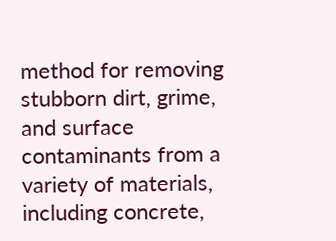method for removing stubborn dirt, grime, and surface contaminants from a variety of materials, including concrete,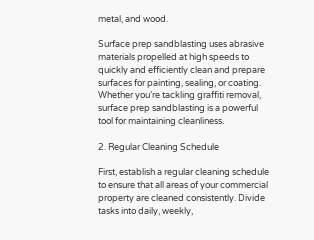metal, and wood.

Surface prep sandblasting uses abrasive materials propelled at high speeds to quickly and efficiently clean and prepare surfaces for painting, sealing, or coating. Whether you’re tackling graffiti removal, surface prep sandblasting is a powerful tool for maintaining cleanliness.

2. Regular Cleaning Schedule

First, establish a regular cleaning schedule to ensure that all areas of your commercial property are cleaned consistently. Divide tasks into daily, weekly,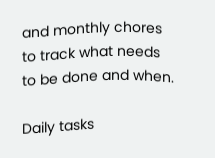and monthly chores to track what needs to be done and when.

Daily tasks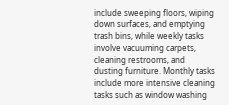include sweeping floors, wiping down surfaces, and emptying trash bins, while weekly tasks involve vacuuming carpets, cleaning restrooms, and dusting furniture. Monthly tasks include more intensive cleaning tasks such as window washing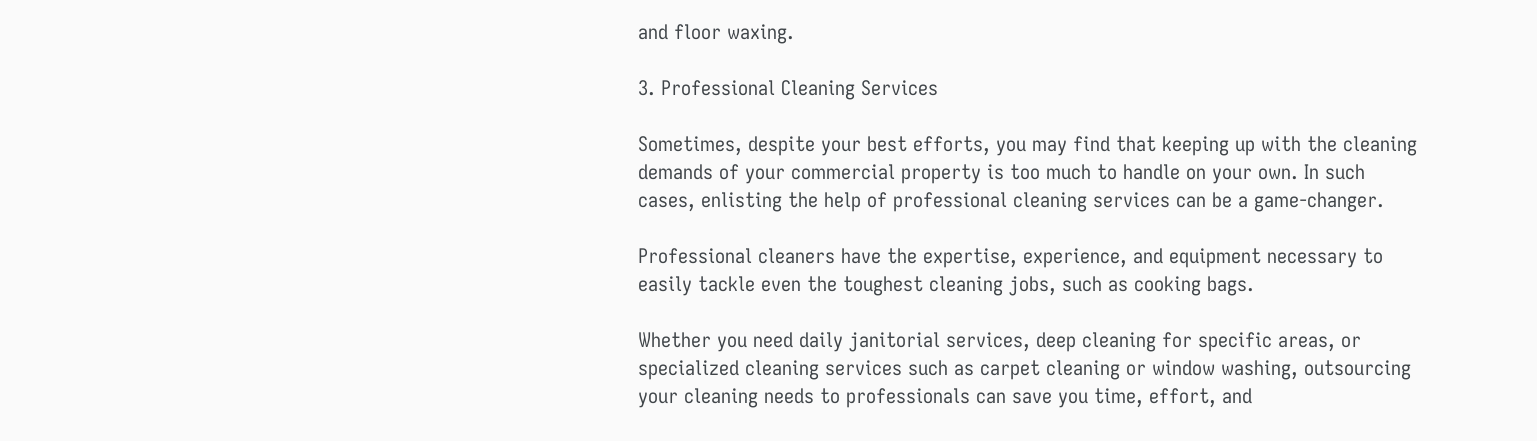and floor waxing.

3. Professional Cleaning Services

Sometimes, despite your best efforts, you may find that keeping up with the cleaning demands of your commercial property is too much to handle on your own. In such cases, enlisting the help of professional cleaning services can be a game-changer.

Professional cleaners have the expertise, experience, and equipment necessary to easily tackle even the toughest cleaning jobs, such as cooking bags.

Whether you need daily janitorial services, deep cleaning for specific areas, or specialized cleaning services such as carpet cleaning or window washing, outsourcing your cleaning needs to professionals can save you time, effort, and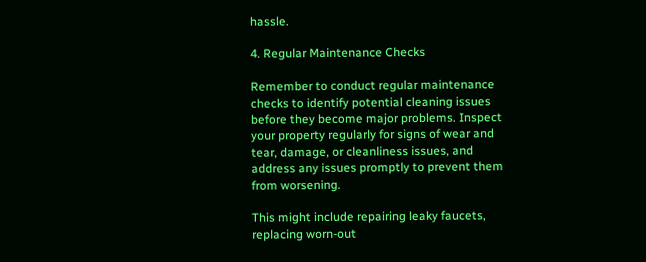hassle.

4. Regular Maintenance Checks

Remember to conduct regular maintenance checks to identify potential cleaning issues before they become major problems. Inspect your property regularly for signs of wear and tear, damage, or cleanliness issues, and address any issues promptly to prevent them from worsening.

This might include repairing leaky faucets, replacing worn-out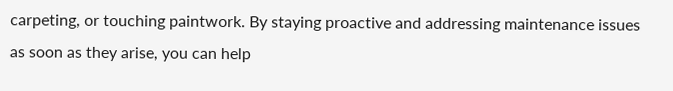carpeting, or touching paintwork. By staying proactive and addressing maintenance issues as soon as they arise, you can help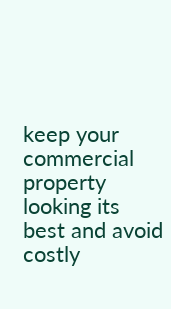keep your commercial property looking its best and avoid costly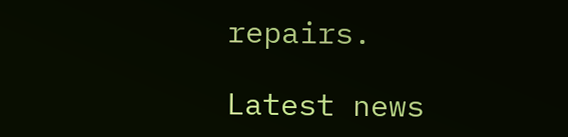repairs.

Latest news